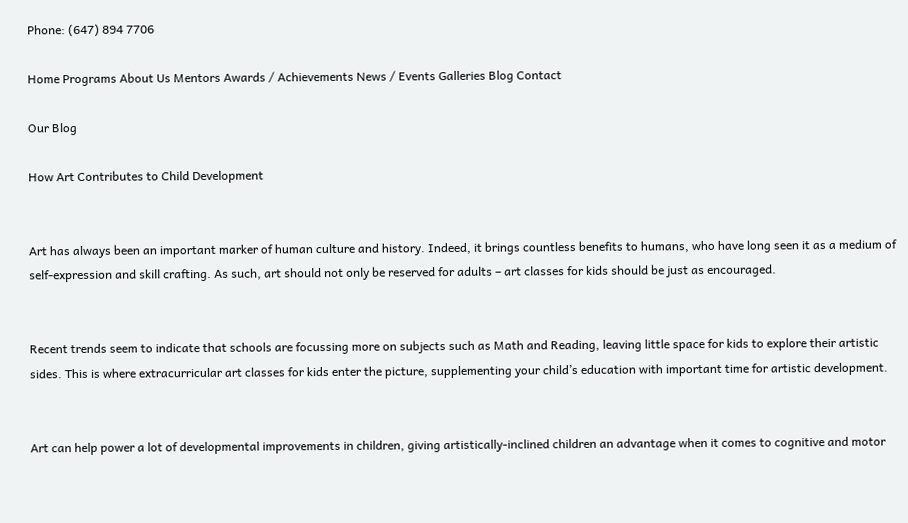Phone: (647) 894 7706

Home Programs About Us Mentors Awards / Achievements News / Events Galleries Blog Contact

Our Blog

How Art Contributes to Child Development


Art has always been an important marker of human culture and history. Indeed, it brings countless benefits to humans, who have long seen it as a medium of self-expression and skill crafting. As such, art should not only be reserved for adults – art classes for kids should be just as encouraged.


Recent trends seem to indicate that schools are focussing more on subjects such as Math and Reading, leaving little space for kids to explore their artistic sides. This is where extracurricular art classes for kids enter the picture, supplementing your child’s education with important time for artistic development.


Art can help power a lot of developmental improvements in children, giving artistically-inclined children an advantage when it comes to cognitive and motor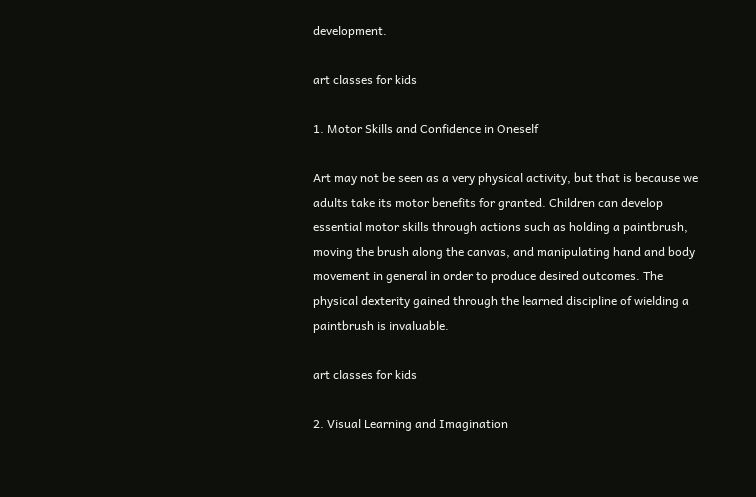development.

art classes for kids

1. Motor Skills and Confidence in Oneself

Art may not be seen as a very physical activity, but that is because we adults take its motor benefits for granted. Children can develop essential motor skills through actions such as holding a paintbrush, moving the brush along the canvas, and manipulating hand and body movement in general in order to produce desired outcomes. The physical dexterity gained through the learned discipline of wielding a paintbrush is invaluable.

art classes for kids

2. Visual Learning and Imagination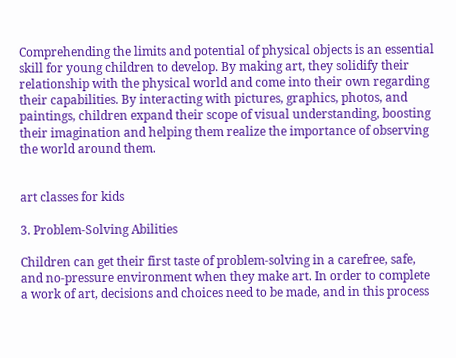Comprehending the limits and potential of physical objects is an essential skill for young children to develop. By making art, they solidify their relationship with the physical world and come into their own regarding their capabilities. By interacting with pictures, graphics, photos, and paintings, children expand their scope of visual understanding, boosting their imagination and helping them realize the importance of observing the world around them.


art classes for kids

3. Problem-Solving Abilities

Children can get their first taste of problem-solving in a carefree, safe, and no-pressure environment when they make art. In order to complete a work of art, decisions and choices need to be made, and in this process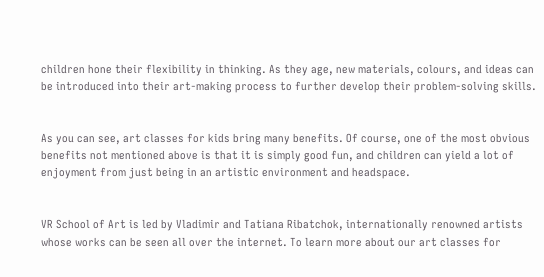children hone their flexibility in thinking. As they age, new materials, colours, and ideas can be introduced into their art-making process to further develop their problem-solving skills.


As you can see, art classes for kids bring many benefits. Of course, one of the most obvious benefits not mentioned above is that it is simply good fun, and children can yield a lot of enjoyment from just being in an artistic environment and headspace.


VR School of Art is led by Vladimir and Tatiana Ribatchok, internationally renowned artists whose works can be seen all over the internet. To learn more about our art classes for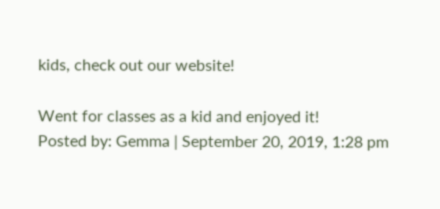kids, check out our website!

Went for classes as a kid and enjoyed it!
Posted by: Gemma | September 20, 2019, 1:28 pm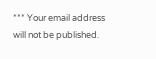*** Your email address will not be published.